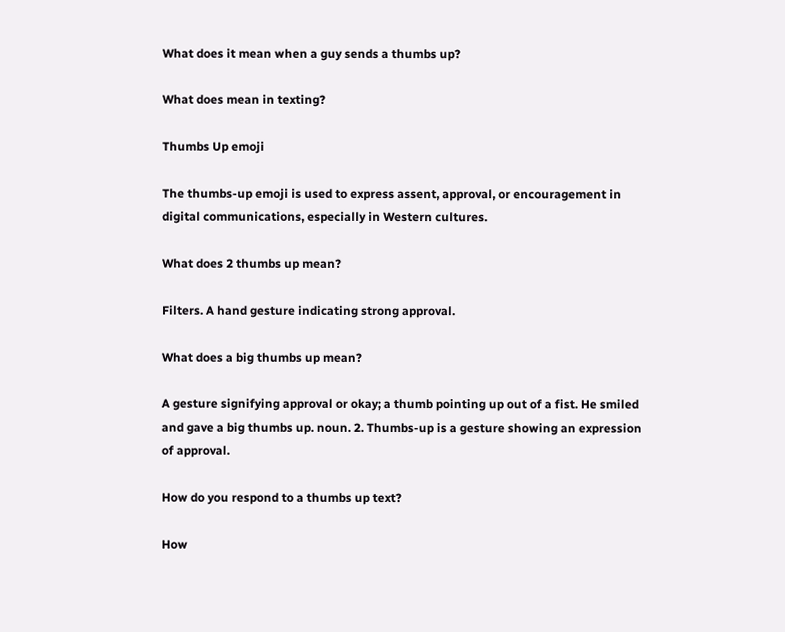What does it mean when a guy sends a thumbs up?

What does mean in texting?

Thumbs Up emoji

The thumbs-up emoji is used to express assent, approval, or encouragement in digital communications, especially in Western cultures.

What does 2 thumbs up mean?

Filters. A hand gesture indicating strong approval.

What does a big thumbs up mean?

A gesture signifying approval or okay; a thumb pointing up out of a fist. He smiled and gave a big thumbs up. noun. 2. Thumbs-up is a gesture showing an expression of approval.

How do you respond to a thumbs up text?

How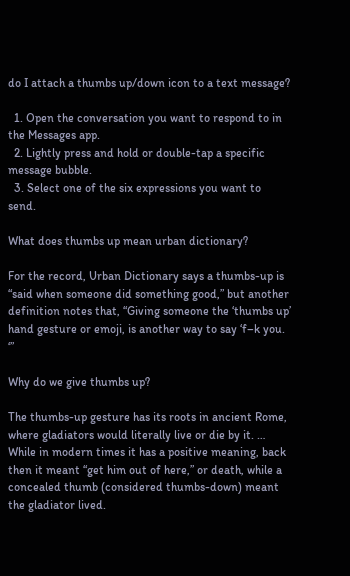do I attach a thumbs up/down icon to a text message?

  1. Open the conversation you want to respond to in the Messages app.
  2. Lightly press and hold or double-tap a specific message bubble.
  3. Select one of the six expressions you want to send.

What does thumbs up mean urban dictionary?

For the record, Urban Dictionary says a thumbs-up is “said when someone did something good,” but another definition notes that, “Giving someone the ‘thumbs up’ hand gesture or emoji, is another way to say ‘f–k you. ‘”

Why do we give thumbs up?

The thumbs-up gesture has its roots in ancient Rome, where gladiators would literally live or die by it. … While in modern times it has a positive meaning, back then it meant “get him out of here,” or death, while a concealed thumb (considered thumbs-down) meant the gladiator lived.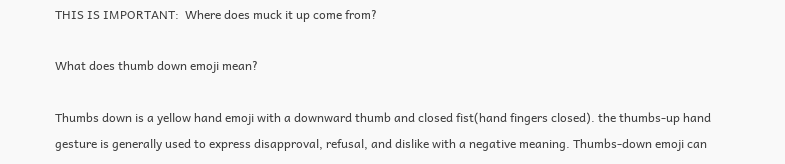THIS IS IMPORTANT:  Where does muck it up come from?

What does thumb down emoji mean?

Thumbs down is a yellow hand emoji with a downward thumb and closed fist(hand fingers closed). the thumbs-up hand gesture is generally used to express disapproval, refusal, and dislike with a negative meaning. Thumbs-down emoji can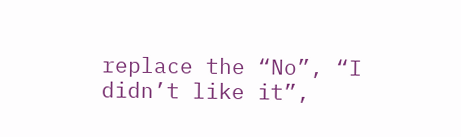replace the “No”, “I didn’t like it”,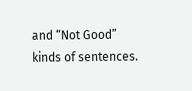and “Not Good” kinds of sentences.